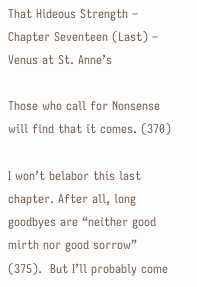That Hideous Strength – Chapter Seventeen (Last) – Venus at St. Anne’s

Those who call for Nonsense will find that it comes. (370)

I won’t belabor this last chapter. After all, long goodbyes are “neither good mirth nor good sorrow” (375).  But I’ll probably come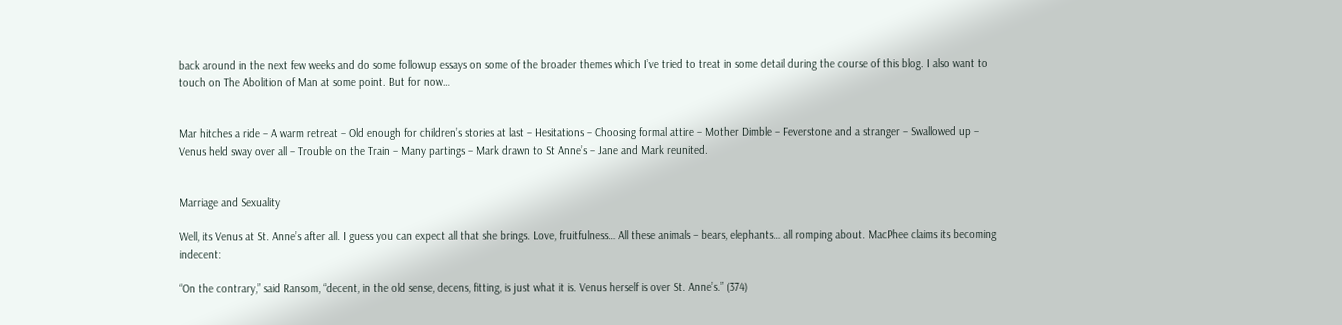back around in the next few weeks and do some followup essays on some of the broader themes which I’ve tried to treat in some detail during the course of this blog. I also want to touch on The Abolition of Man at some point. But for now…


Mar hitches a ride – A warm retreat – Old enough for children’s stories at last – Hesitations – Choosing formal attire – Mother Dimble – Feverstone and a stranger – Swallowed up – Venus held sway over all – Trouble on the Train – Many partings – Mark drawn to St Anne’s – Jane and Mark reunited.


Marriage and Sexuality

Well, its Venus at St. Anne’s after all. I guess you can expect all that she brings. Love, fruitfulness… All these animals – bears, elephants… all romping about. MacPhee claims its becoming indecent:

“On the contrary,” said Ransom, “decent, in the old sense, decens, fitting, is just what it is. Venus herself is over St. Anne’s.” (374)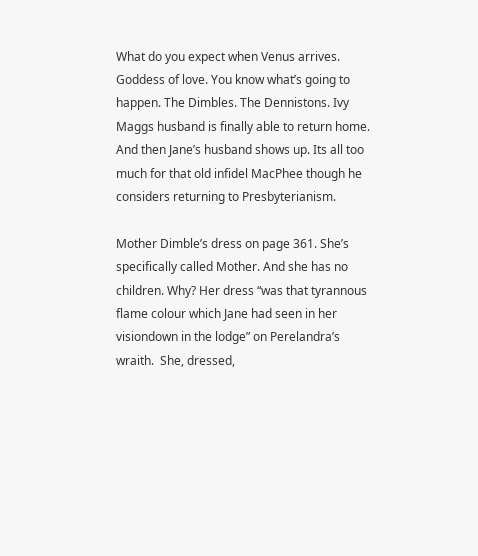What do you expect when Venus arrives. Goddess of love. You know what’s going to happen. The Dimbles. The Dennistons. Ivy Maggs husband is finally able to return home. And then Jane’s husband shows up. Its all too much for that old infidel MacPhee though he considers returning to Presbyterianism.

Mother Dimble’s dress on page 361. She’s specifically called Mother. And she has no children. Why? Her dress “was that tyrannous flame colour which Jane had seen in her visiondown in the lodge” on Perelandra’s wraith.  She, dressed,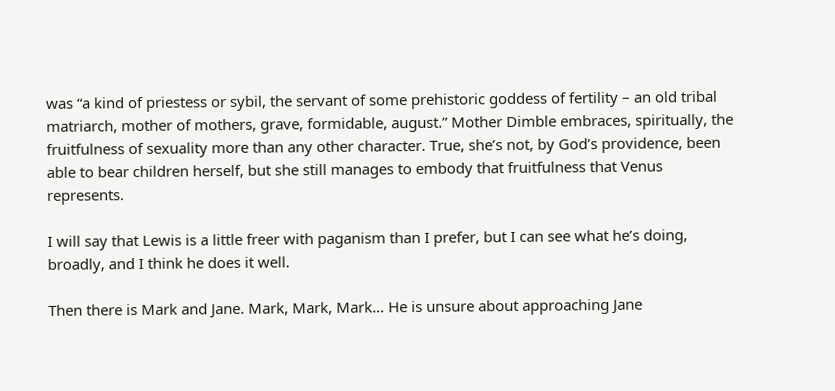was “a kind of priestess or sybil, the servant of some prehistoric goddess of fertility – an old tribal matriarch, mother of mothers, grave, formidable, august.” Mother Dimble embraces, spiritually, the fruitfulness of sexuality more than any other character. True, she’s not, by God’s providence, been able to bear children herself, but she still manages to embody that fruitfulness that Venus represents.

I will say that Lewis is a little freer with paganism than I prefer, but I can see what he’s doing, broadly, and I think he does it well.

Then there is Mark and Jane. Mark, Mark, Mark… He is unsure about approaching Jane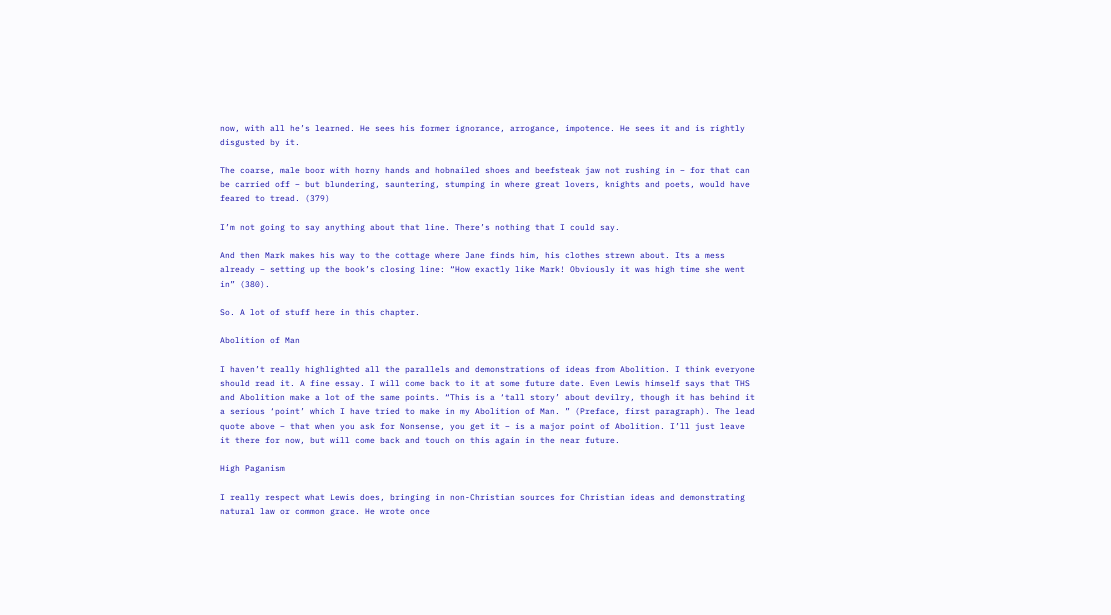now, with all he’s learned. He sees his former ignorance, arrogance, impotence. He sees it and is rightly disgusted by it.

The coarse, male boor with horny hands and hobnailed shoes and beefsteak jaw not rushing in – for that can be carried off – but blundering, sauntering, stumping in where great lovers, knights and poets, would have feared to tread. (379)

I’m not going to say anything about that line. There’s nothing that I could say.

And then Mark makes his way to the cottage where Jane finds him, his clothes strewn about. Its a mess already – setting up the book’s closing line: “How exactly like Mark! Obviously it was high time she went in” (380).

So. A lot of stuff here in this chapter.

Abolition of Man

I haven’t really highlighted all the parallels and demonstrations of ideas from Abolition. I think everyone should read it. A fine essay. I will come back to it at some future date. Even Lewis himself says that THS and Abolition make a lot of the same points. “This is a ‘tall story’ about devilry, though it has behind it a serious ‘point’ which I have tried to make in my Abolition of Man. ” (Preface, first paragraph). The lead quote above – that when you ask for Nonsense, you get it – is a major point of Abolition. I’ll just leave it there for now, but will come back and touch on this again in the near future.

High Paganism

I really respect what Lewis does, bringing in non-Christian sources for Christian ideas and demonstrating natural law or common grace. He wrote once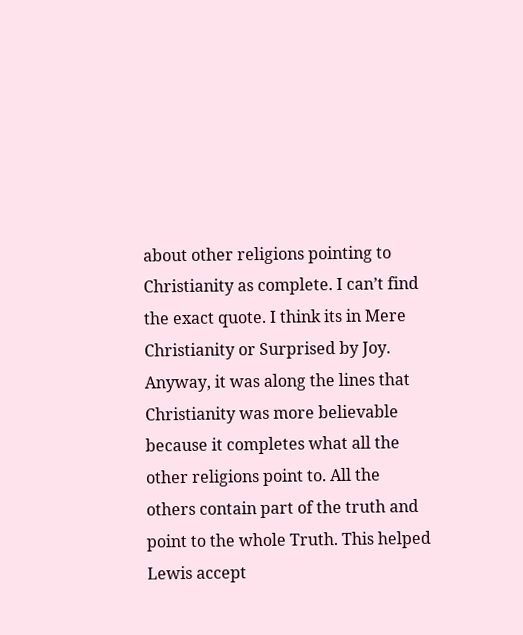about other religions pointing to Christianity as complete. I can’t find the exact quote. I think its in Mere Christianity or Surprised by Joy. Anyway, it was along the lines that Christianity was more believable because it completes what all the other religions point to. All the others contain part of the truth and point to the whole Truth. This helped Lewis accept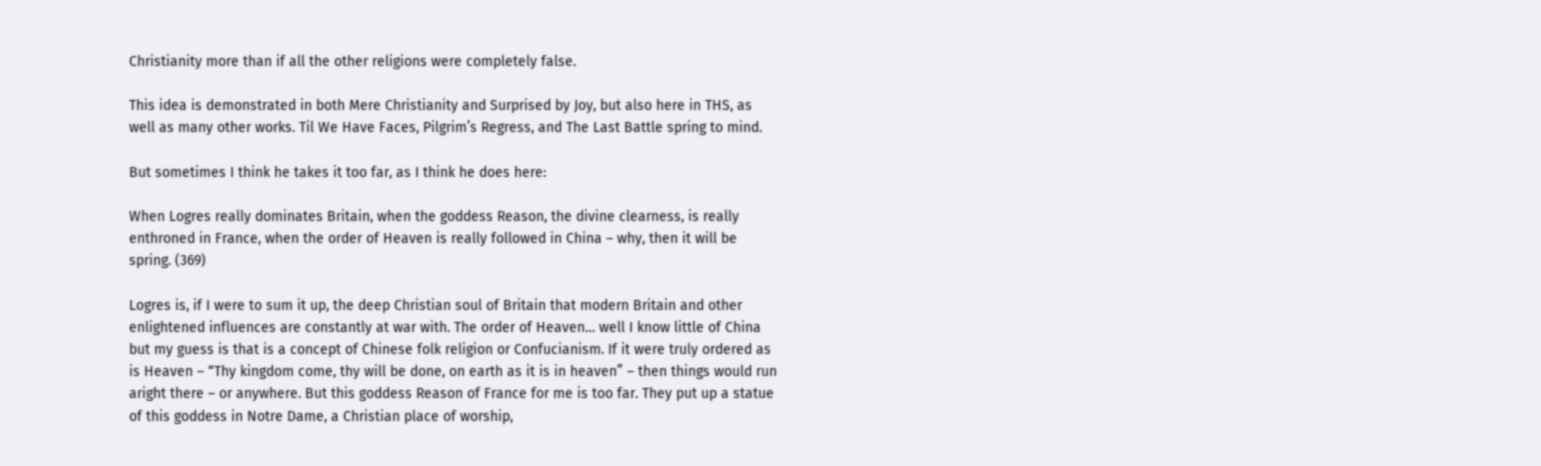Christianity more than if all the other religions were completely false.

This idea is demonstrated in both Mere Christianity and Surprised by Joy, but also here in THS, as well as many other works. Til We Have Faces, Pilgrim’s Regress, and The Last Battle spring to mind.

But sometimes I think he takes it too far, as I think he does here:

When Logres really dominates Britain, when the goddess Reason, the divine clearness, is really enthroned in France, when the order of Heaven is really followed in China – why, then it will be spring. (369)

Logres is, if I were to sum it up, the deep Christian soul of Britain that modern Britain and other enlightened influences are constantly at war with. The order of Heaven… well I know little of China but my guess is that is a concept of Chinese folk religion or Confucianism. If it were truly ordered as is Heaven – “Thy kingdom come, thy will be done, on earth as it is in heaven” – then things would run aright there – or anywhere. But this goddess Reason of France for me is too far. They put up a statue of this goddess in Notre Dame, a Christian place of worship,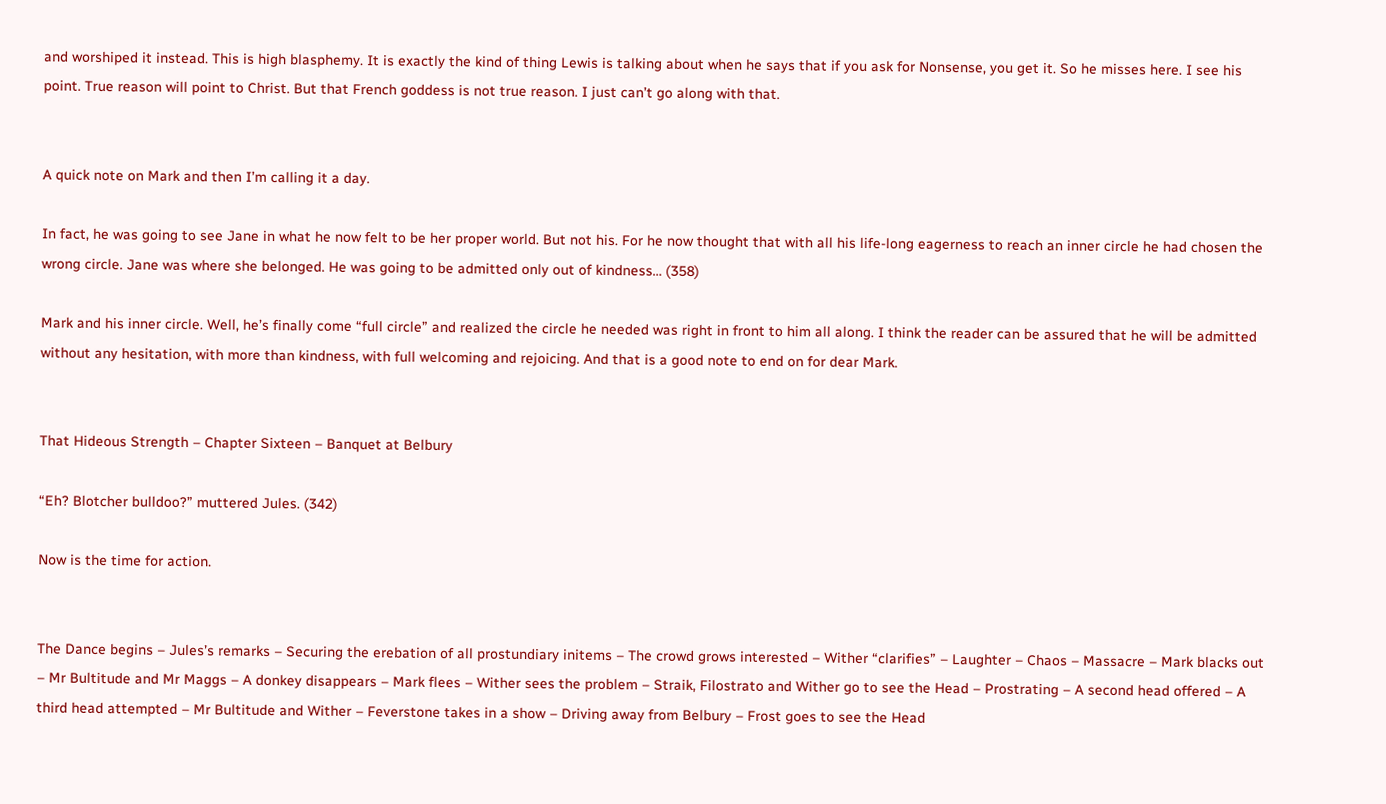and worshiped it instead. This is high blasphemy. It is exactly the kind of thing Lewis is talking about when he says that if you ask for Nonsense, you get it. So he misses here. I see his point. True reason will point to Christ. But that French goddess is not true reason. I just can’t go along with that.


A quick note on Mark and then I’m calling it a day.

In fact, he was going to see Jane in what he now felt to be her proper world. But not his. For he now thought that with all his life-long eagerness to reach an inner circle he had chosen the wrong circle. Jane was where she belonged. He was going to be admitted only out of kindness… (358)

Mark and his inner circle. Well, he’s finally come “full circle” and realized the circle he needed was right in front to him all along. I think the reader can be assured that he will be admitted without any hesitation, with more than kindness, with full welcoming and rejoicing. And that is a good note to end on for dear Mark.


That Hideous Strength – Chapter Sixteen – Banquet at Belbury

“Eh? Blotcher bulldoo?” muttered Jules. (342)

Now is the time for action.


The Dance begins – Jules’s remarks – Securing the erebation of all prostundiary initems – The crowd grows interested – Wither “clarifies” – Laughter – Chaos – Massacre – Mark blacks out – Mr Bultitude and Mr Maggs – A donkey disappears – Mark flees – Wither sees the problem – Straik, Filostrato and Wither go to see the Head – Prostrating – A second head offered – A third head attempted – Mr Bultitude and Wither – Feverstone takes in a show – Driving away from Belbury – Frost goes to see the Head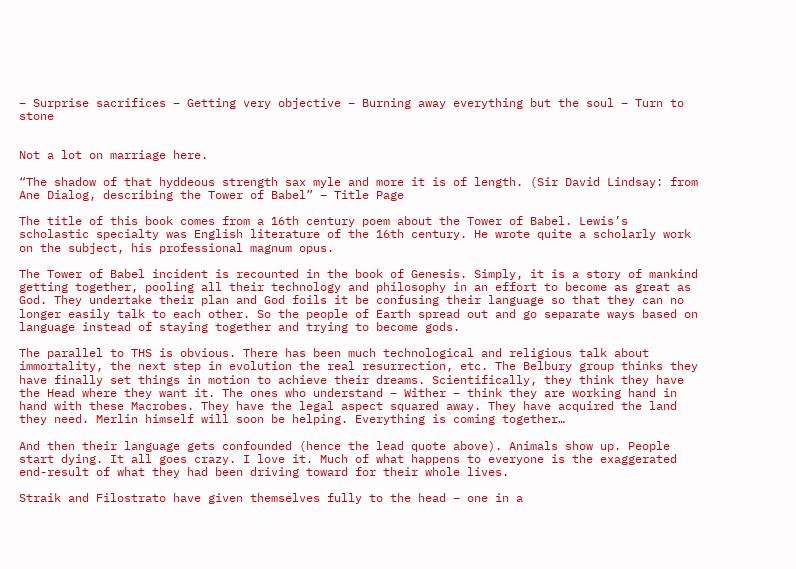– Surprise sacrifices – Getting very objective – Burning away everything but the soul – Turn to stone


Not a lot on marriage here.

“The shadow of that hyddeous strength sax myle and more it is of length. (Sir David Lindsay: from Ane Dialog, describing the Tower of Babel” – Title Page

The title of this book comes from a 16th century poem about the Tower of Babel. Lewis’s scholastic specialty was English literature of the 16th century. He wrote quite a scholarly work on the subject, his professional magnum opus.

The Tower of Babel incident is recounted in the book of Genesis. Simply, it is a story of mankind getting together, pooling all their technology and philosophy in an effort to become as great as God. They undertake their plan and God foils it be confusing their language so that they can no longer easily talk to each other. So the people of Earth spread out and go separate ways based on language instead of staying together and trying to become gods.

The parallel to THS is obvious. There has been much technological and religious talk about immortality, the next step in evolution the real resurrection, etc. The Belbury group thinks they have finally set things in motion to achieve their dreams. Scientifically, they think they have the Head where they want it. The ones who understand – Wither – think they are working hand in hand with these Macrobes. They have the legal aspect squared away. They have acquired the land they need. Merlin himself will soon be helping. Everything is coming together…

And then their language gets confounded (hence the lead quote above). Animals show up. People start dying. It all goes crazy. I love it. Much of what happens to everyone is the exaggerated end-result of what they had been driving toward for their whole lives.

Straik and Filostrato have given themselves fully to the head – one in a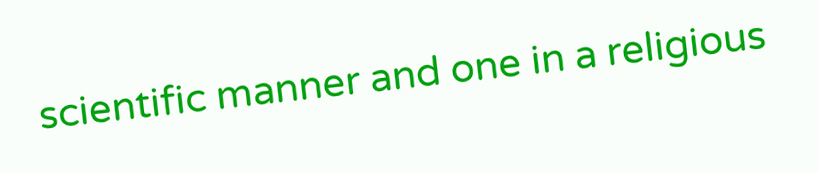scientific manner and one in a religious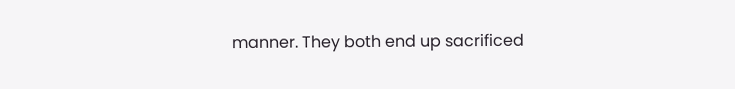manner. They both end up sacrificed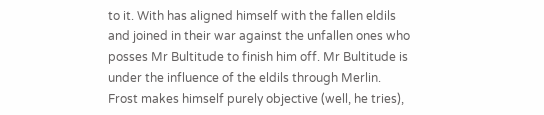to it. With has aligned himself with the fallen eldils and joined in their war against the unfallen ones who posses Mr Bultitude to finish him off. Mr Bultitude is under the influence of the eldils through Merlin. Frost makes himself purely objective (well, he tries),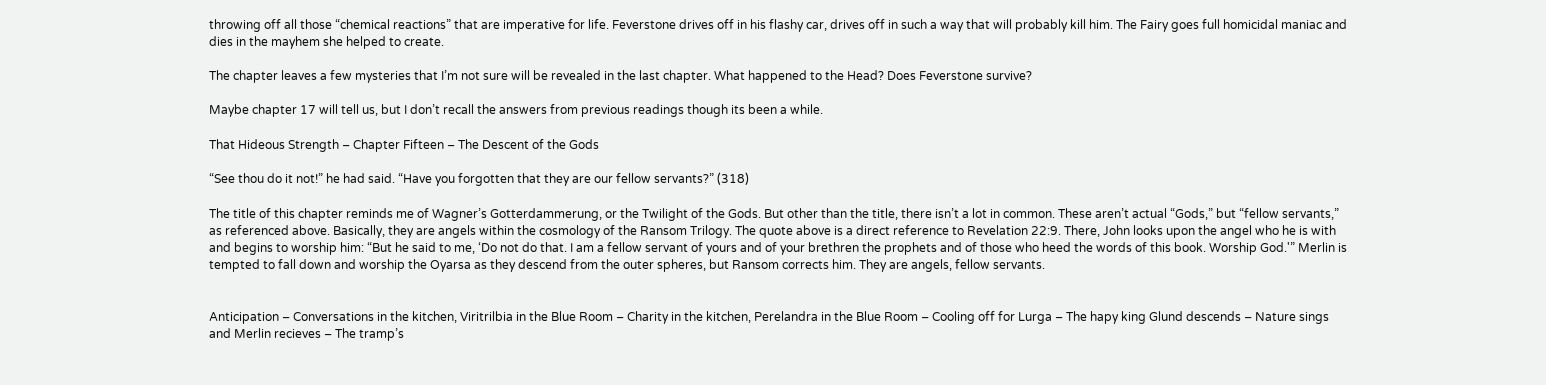throwing off all those “chemical reactions” that are imperative for life. Feverstone drives off in his flashy car, drives off in such a way that will probably kill him. The Fairy goes full homicidal maniac and dies in the mayhem she helped to create.

The chapter leaves a few mysteries that I’m not sure will be revealed in the last chapter. What happened to the Head? Does Feverstone survive?

Maybe chapter 17 will tell us, but I don’t recall the answers from previous readings though its been a while.

That Hideous Strength – Chapter Fifteen – The Descent of the Gods

“See thou do it not!” he had said. “Have you forgotten that they are our fellow servants?” (318)

The title of this chapter reminds me of Wagner’s Gotterdammerung, or the Twilight of the Gods. But other than the title, there isn’t a lot in common. These aren’t actual “Gods,” but “fellow servants,” as referenced above. Basically, they are angels within the cosmology of the Ransom Trilogy. The quote above is a direct reference to Revelation 22:9. There, John looks upon the angel who he is with and begins to worship him: “But he said to me, ‘Do not do that. I am a fellow servant of yours and of your brethren the prophets and of those who heed the words of this book. Worship God.'” Merlin is tempted to fall down and worship the Oyarsa as they descend from the outer spheres, but Ransom corrects him. They are angels, fellow servants.


Anticipation – Conversations in the kitchen, Viritrilbia in the Blue Room – Charity in the kitchen, Perelandra in the Blue Room – Cooling off for Lurga – The hapy king Glund descends – Nature sings and Merlin recieves – The tramp’s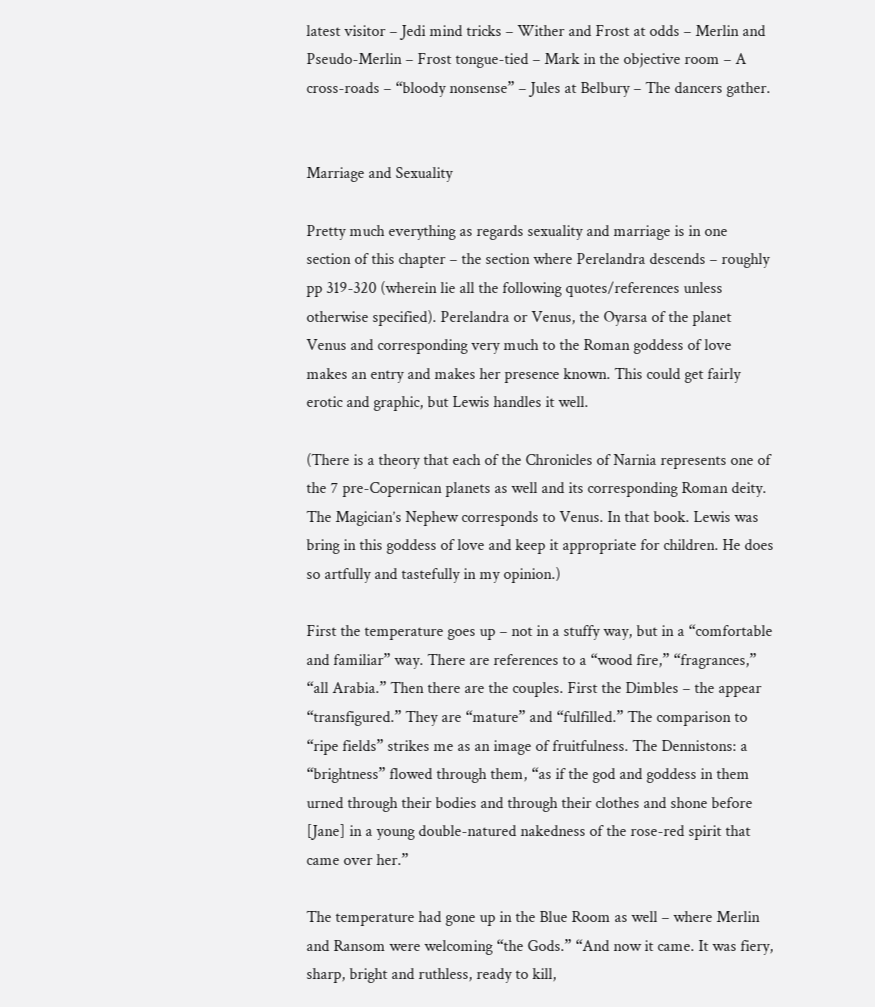latest visitor – Jedi mind tricks – Wither and Frost at odds – Merlin and Pseudo-Merlin – Frost tongue-tied – Mark in the objective room – A cross-roads – “bloody nonsense” – Jules at Belbury – The dancers gather.


Marriage and Sexuality

Pretty much everything as regards sexuality and marriage is in one section of this chapter – the section where Perelandra descends – roughly pp 319-320 (wherein lie all the following quotes/references unless otherwise specified). Perelandra or Venus, the Oyarsa of the planet Venus and corresponding very much to the Roman goddess of love makes an entry and makes her presence known. This could get fairly erotic and graphic, but Lewis handles it well.

(There is a theory that each of the Chronicles of Narnia represents one of the 7 pre-Copernican planets as well and its corresponding Roman deity. The Magician’s Nephew corresponds to Venus. In that book. Lewis was bring in this goddess of love and keep it appropriate for children. He does so artfully and tastefully in my opinion.)

First the temperature goes up – not in a stuffy way, but in a “comfortable and familiar” way. There are references to a “wood fire,” “fragrances,” “all Arabia.” Then there are the couples. First the Dimbles – the appear “transfigured.” They are “mature” and “fulfilled.” The comparison to “ripe fields” strikes me as an image of fruitfulness. The Dennistons: a “brightness” flowed through them, “as if the god and goddess in them urned through their bodies and through their clothes and shone before [Jane] in a young double-natured nakedness of the rose-red spirit that came over her.”

The temperature had gone up in the Blue Room as well – where Merlin and Ransom were welcoming “the Gods.” “And now it came. It was fiery, sharp, bright and ruthless, ready to kill,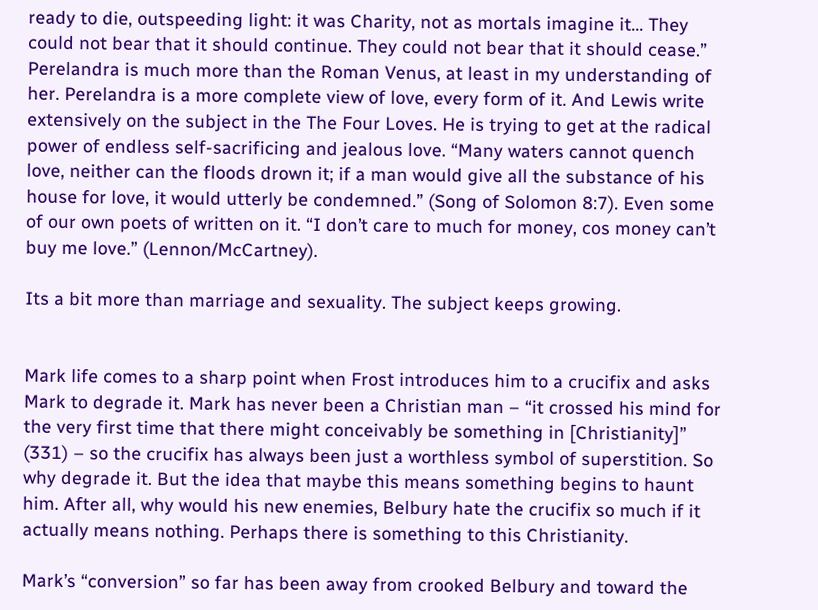ready to die, outspeeding light: it was Charity, not as mortals imagine it… They could not bear that it should continue. They could not bear that it should cease.” Perelandra is much more than the Roman Venus, at least in my understanding of her. Perelandra is a more complete view of love, every form of it. And Lewis write extensively on the subject in the The Four Loves. He is trying to get at the radical power of endless self-sacrificing and jealous love. “Many waters cannot quench love, neither can the floods drown it; if a man would give all the substance of his house for love, it would utterly be condemned.” (Song of Solomon 8:7). Even some of our own poets of written on it. “I don’t care to much for money, cos money can’t buy me love.” (Lennon/McCartney).

Its a bit more than marriage and sexuality. The subject keeps growing.


Mark life comes to a sharp point when Frost introduces him to a crucifix and asks Mark to degrade it. Mark has never been a Christian man – “it crossed his mind for the very first time that there might conceivably be something in [Christianity]” (331) – so the crucifix has always been just a worthless symbol of superstition. So why degrade it. But the idea that maybe this means something begins to haunt him. After all, why would his new enemies, Belbury hate the crucifix so much if it actually means nothing. Perhaps there is something to this Christianity.

Mark’s “conversion” so far has been away from crooked Belbury and toward the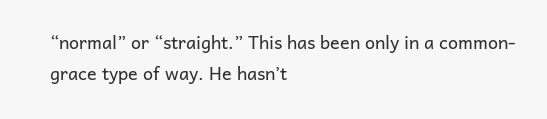“normal” or “straight.” This has been only in a common-grace type of way. He hasn’t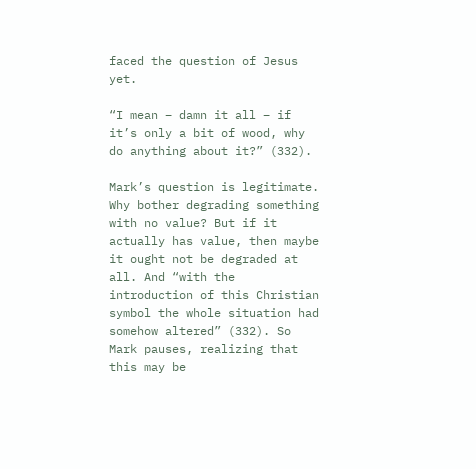faced the question of Jesus yet.

“I mean – damn it all – if it’s only a bit of wood, why do anything about it?” (332).

Mark’s question is legitimate. Why bother degrading something with no value? But if it actually has value, then maybe it ought not be degraded at all. And “with the introduction of this Christian symbol the whole situation had somehow altered” (332). So Mark pauses, realizing that this may be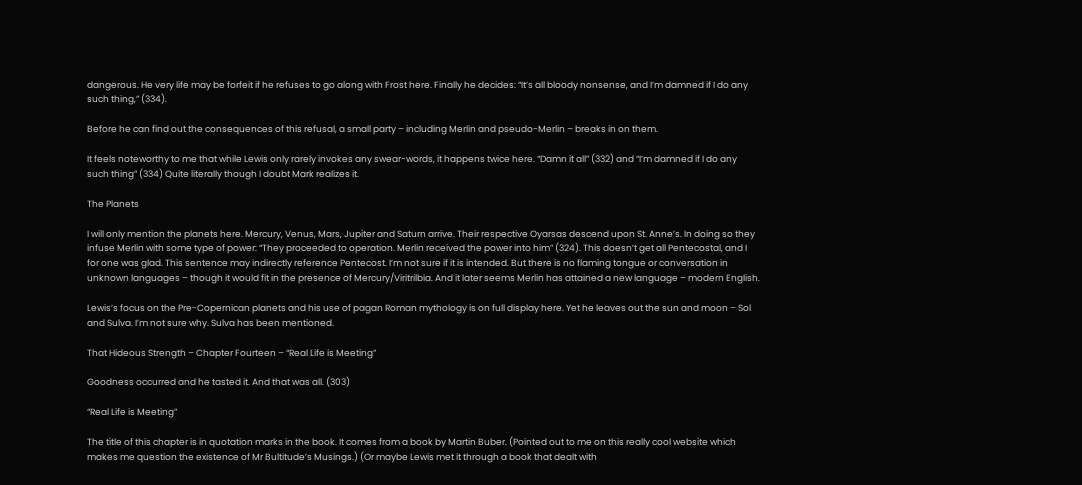dangerous. He very life may be forfeit if he refuses to go along with Frost here. Finally he decides: “It’s all bloody nonsense, and I’m damned if I do any such thing,” (334).

Before he can find out the consequences of this refusal, a small party – including Merlin and pseudo-Merlin – breaks in on them.

It feels noteworthy to me that while Lewis only rarely invokes any swear-words, it happens twice here. “Damn it all” (332) and “I’m damned if I do any such thing” (334) Quite literally though I doubt Mark realizes it.

The Planets

I will only mention the planets here. Mercury, Venus, Mars, Jupiter and Saturn arrive. Their respective Oyarsas descend upon St. Anne’s. In doing so they infuse Merlin with some type of power: “They proceeded to operation. Merlin received the power into him” (324). This doesn’t get all Pentecostal, and I for one was glad. This sentence may indirectly reference Pentecost. I’m not sure if it is intended. But there is no flaming tongue or conversation in unknown languages – though it would fit in the presence of Mercury/Viritrilbia. And it later seems Merlin has attained a new language – modern English.

Lewis’s focus on the Pre-Copernican planets and his use of pagan Roman mythology is on full display here. Yet he leaves out the sun and moon – Sol and Sulva. I’m not sure why. Sulva has been mentioned.

That Hideous Strength – Chapter Fourteen – “Real Life is Meeting”

Goodness occurred and he tasted it. And that was all. (303)

“Real Life is Meeting”

The title of this chapter is in quotation marks in the book. It comes from a book by Martin Buber. (Pointed out to me on this really cool website which makes me question the existence of Mr Bultitude’s Musings.) (Or maybe Lewis met it through a book that dealt with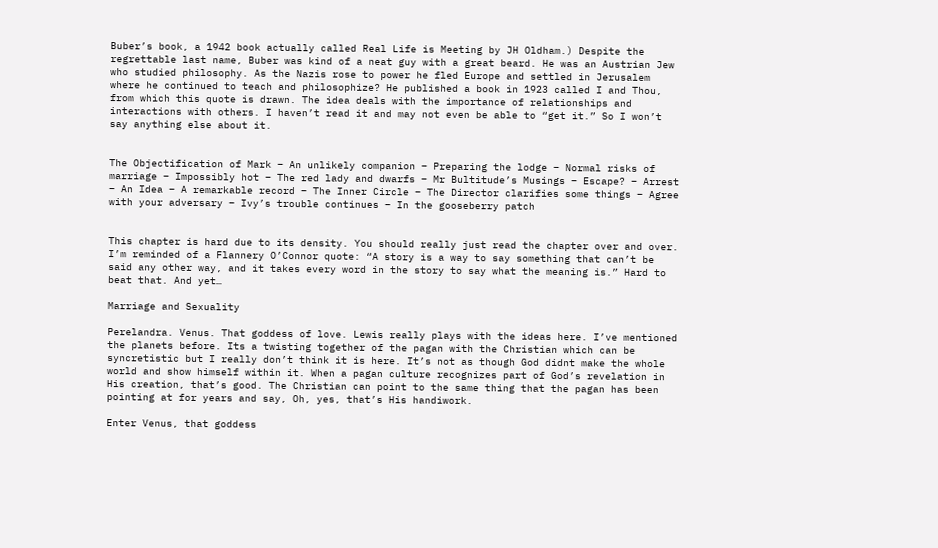Buber’s book, a 1942 book actually called Real Life is Meeting by JH Oldham.) Despite the regrettable last name, Buber was kind of a neat guy with a great beard. He was an Austrian Jew who studied philosophy. As the Nazis rose to power he fled Europe and settled in Jerusalem where he continued to teach and philosophize? He published a book in 1923 called I and Thou, from which this quote is drawn. The idea deals with the importance of relationships and interactions with others. I haven’t read it and may not even be able to “get it.” So I won’t say anything else about it.


The Objectification of Mark – An unlikely companion – Preparing the lodge – Normal risks of marriage – Impossibly hot – The red lady and dwarfs – Mr Bultitude’s Musings – Escape? – Arrest – An Idea – A remarkable record – The Inner Circle – The Director clarifies some things – Agree with your adversary – Ivy’s trouble continues – In the gooseberry patch


This chapter is hard due to its density. You should really just read the chapter over and over. I’m reminded of a Flannery O’Connor quote: “A story is a way to say something that can’t be said any other way, and it takes every word in the story to say what the meaning is.” Hard to beat that. And yet…

Marriage and Sexuality

Perelandra. Venus. That goddess of love. Lewis really plays with the ideas here. I’ve mentioned the planets before. Its a twisting together of the pagan with the Christian which can be syncretistic but I really don’t think it is here. It’s not as though God didnt make the whole world and show himself within it. When a pagan culture recognizes part of God’s revelation in His creation, that’s good. The Christian can point to the same thing that the pagan has been pointing at for years and say, Oh, yes, that’s His handiwork.

Enter Venus, that goddess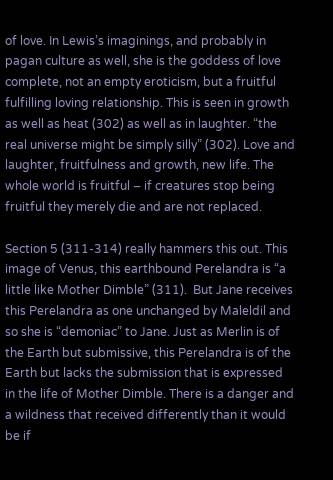of love. In Lewis’s imaginings, and probably in pagan culture as well, she is the goddess of love complete, not an empty eroticism, but a fruitful fulfilling loving relationship. This is seen in growth as well as heat (302) as well as in laughter. “the real universe might be simply silly” (302). Love and laughter, fruitfulness and growth, new life. The whole world is fruitful – if creatures stop being fruitful they merely die and are not replaced.

Section 5 (311-314) really hammers this out. This image of Venus, this earthbound Perelandra is “a little like Mother Dimble” (311).  But Jane receives this Perelandra as one unchanged by Maleldil and so she is “demoniac” to Jane. Just as Merlin is of the Earth but submissive, this Perelandra is of the Earth but lacks the submission that is expressed in the life of Mother Dimble. There is a danger and a wildness that received differently than it would be if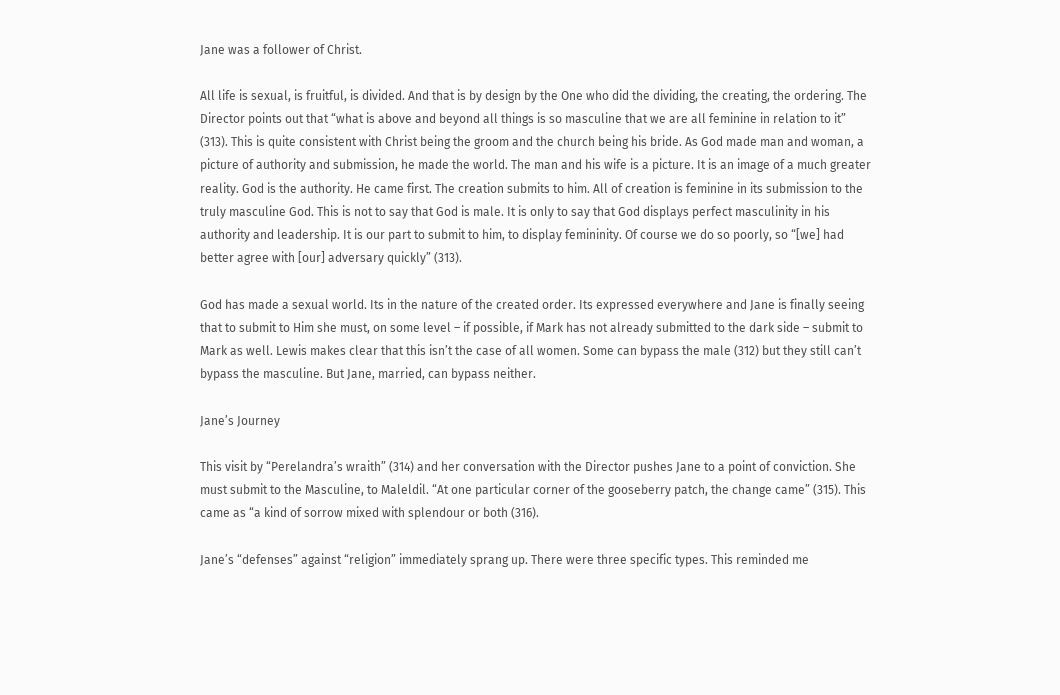Jane was a follower of Christ.

All life is sexual, is fruitful, is divided. And that is by design by the One who did the dividing, the creating, the ordering. The Director points out that “what is above and beyond all things is so masculine that we are all feminine in relation to it” (313). This is quite consistent with Christ being the groom and the church being his bride. As God made man and woman, a picture of authority and submission, he made the world. The man and his wife is a picture. It is an image of a much greater reality. God is the authority. He came first. The creation submits to him. All of creation is feminine in its submission to the truly masculine God. This is not to say that God is male. It is only to say that God displays perfect masculinity in his authority and leadership. It is our part to submit to him, to display femininity. Of course we do so poorly, so “[we] had better agree with [our] adversary quickly” (313).

God has made a sexual world. Its in the nature of the created order. Its expressed everywhere and Jane is finally seeing that to submit to Him she must, on some level – if possible, if Mark has not already submitted to the dark side – submit to Mark as well. Lewis makes clear that this isn’t the case of all women. Some can bypass the male (312) but they still can’t bypass the masculine. But Jane, married, can bypass neither.

Jane’s Journey

This visit by “Perelandra’s wraith” (314) and her conversation with the Director pushes Jane to a point of conviction. She must submit to the Masculine, to Maleldil. “At one particular corner of the gooseberry patch, the change came” (315). This came as “a kind of sorrow mixed with splendour or both (316).

Jane’s “defenses” against “religion” immediately sprang up. There were three specific types. This reminded me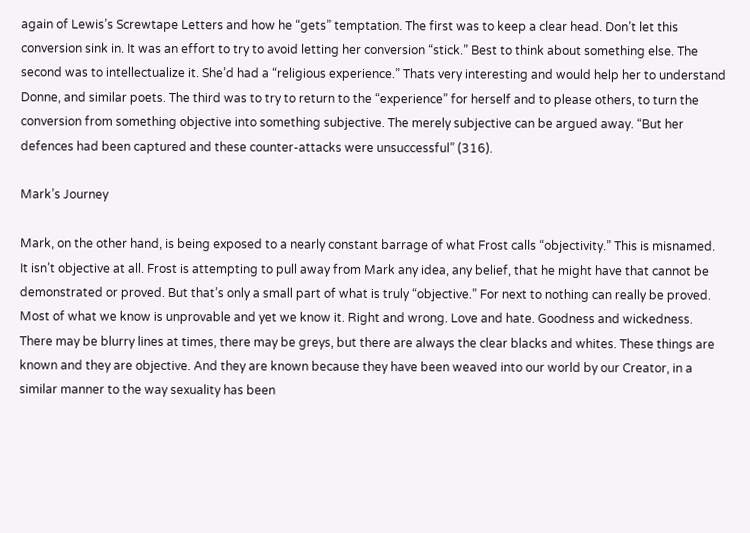again of Lewis’s Screwtape Letters and how he “gets” temptation. The first was to keep a clear head. Don’t let this conversion sink in. It was an effort to try to avoid letting her conversion “stick.” Best to think about something else. The second was to intellectualize it. She’d had a “religious experience.” Thats very interesting and would help her to understand Donne, and similar poets. The third was to try to return to the “experience” for herself and to please others, to turn the conversion from something objective into something subjective. The merely subjective can be argued away. “But her defences had been captured and these counter-attacks were unsuccessful” (316).

Mark’s Journey

Mark, on the other hand, is being exposed to a nearly constant barrage of what Frost calls “objectivity.” This is misnamed. It isn’t objective at all. Frost is attempting to pull away from Mark any idea, any belief, that he might have that cannot be demonstrated or proved. But that’s only a small part of what is truly “objective.” For next to nothing can really be proved. Most of what we know is unprovable and yet we know it. Right and wrong. Love and hate. Goodness and wickedness. There may be blurry lines at times, there may be greys, but there are always the clear blacks and whites. These things are known and they are objective. And they are known because they have been weaved into our world by our Creator, in a similar manner to the way sexuality has been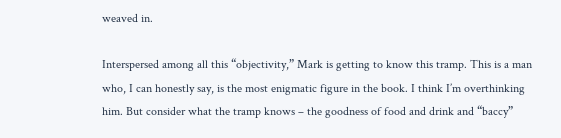weaved in.

Interspersed among all this “objectivity,” Mark is getting to know this tramp. This is a man who, I can honestly say, is the most enigmatic figure in the book. I think I’m overthinking him. But consider what the tramp knows – the goodness of food and drink and “baccy”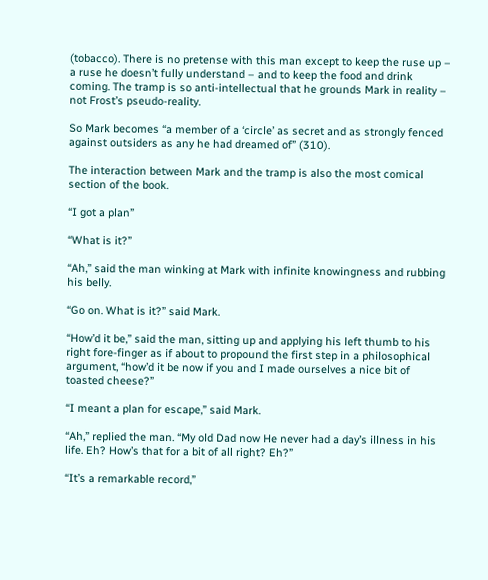(tobacco). There is no pretense with this man except to keep the ruse up – a ruse he doesn’t fully understand – and to keep the food and drink coming. The tramp is so anti-intellectual that he grounds Mark in reality – not Frost’s pseudo-reality.

So Mark becomes “a member of a ‘circle’ as secret and as strongly fenced against outsiders as any he had dreamed of” (310).

The interaction between Mark and the tramp is also the most comical section of the book.

“I got a plan”

“What is it?”

“Ah,” said the man winking at Mark with infinite knowingness and rubbing his belly.

“Go on. What is it?” said Mark.

“How’d it be,” said the man, sitting up and applying his left thumb to his right fore-finger as if about to propound the first step in a philosophical argument, “how’d it be now if you and I made ourselves a nice bit of toasted cheese?”

“I meant a plan for escape,” said Mark.

“Ah,” replied the man. “My old Dad now He never had a day’s illness in his life. Eh? How’s that for a bit of all right? Eh?”

“It’s a remarkable record,”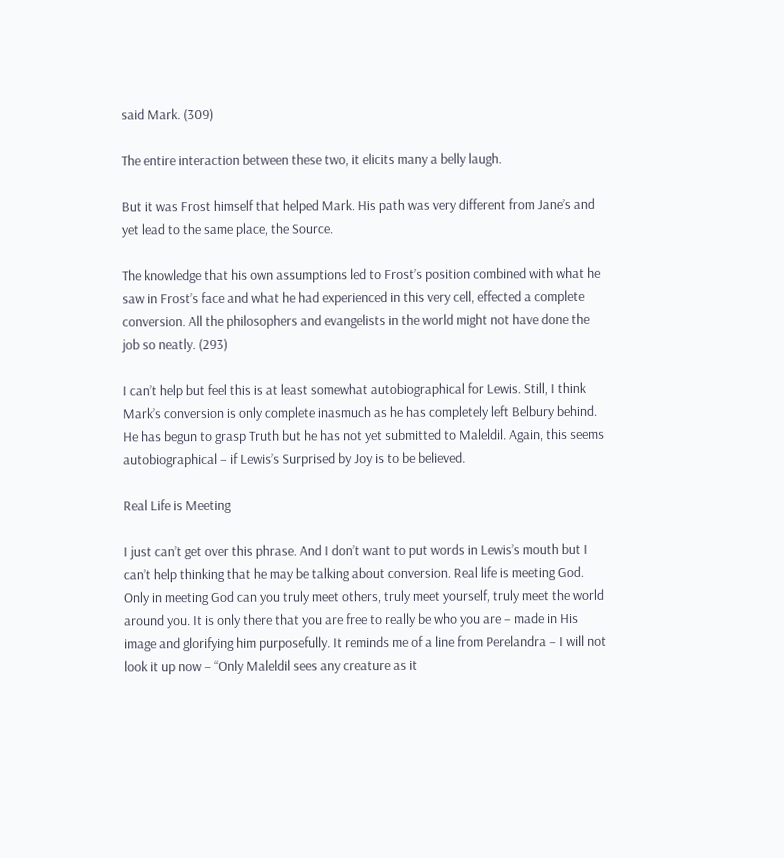said Mark. (309)

The entire interaction between these two, it elicits many a belly laugh.

But it was Frost himself that helped Mark. His path was very different from Jane’s and yet lead to the same place, the Source.

The knowledge that his own assumptions led to Frost’s position combined with what he saw in Frost’s face and what he had experienced in this very cell, effected a complete conversion. All the philosophers and evangelists in the world might not have done the job so neatly. (293)

I can’t help but feel this is at least somewhat autobiographical for Lewis. Still, I think Mark’s conversion is only complete inasmuch as he has completely left Belbury behind. He has begun to grasp Truth but he has not yet submitted to Maleldil. Again, this seems autobiographical – if Lewis’s Surprised by Joy is to be believed.

Real Life is Meeting

I just can’t get over this phrase. And I don’t want to put words in Lewis’s mouth but I can’t help thinking that he may be talking about conversion. Real life is meeting God. Only in meeting God can you truly meet others, truly meet yourself, truly meet the world around you. It is only there that you are free to really be who you are – made in His image and glorifying him purposefully. It reminds me of a line from Perelandra – I will not look it up now – “Only Maleldil sees any creature as it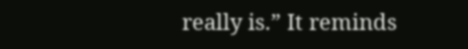really is.” It reminds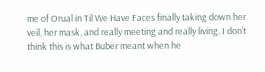me of Orual in Til We Have Faces finally taking down her veil, her mask, and really meeting and really living. I don’t think this is what Buber meant when he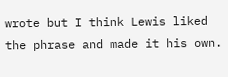wrote but I think Lewis liked the phrase and made it his own.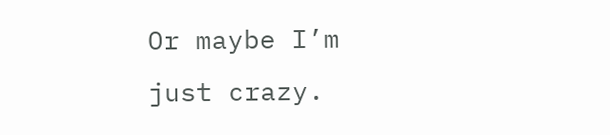Or maybe I’m just crazy.